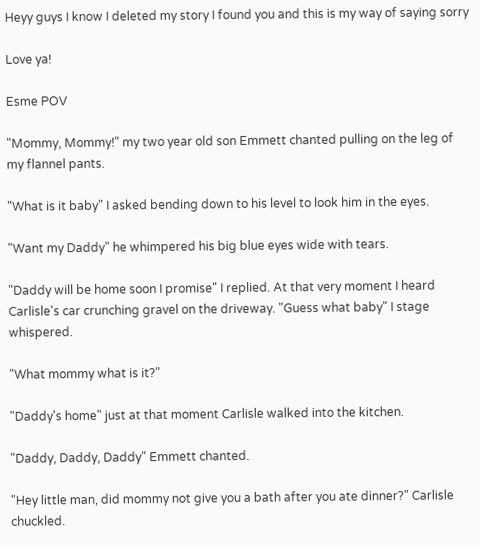Heyy guys I know I deleted my story I found you and this is my way of saying sorry

Love ya!

Esme POV

"Mommy, Mommy!" my two year old son Emmett chanted pulling on the leg of my flannel pants.

"What is it baby" I asked bending down to his level to look him in the eyes.

"Want my Daddy" he whimpered his big blue eyes wide with tears.

"Daddy will be home soon I promise" I replied. At that very moment I heard Carlisle's car crunching gravel on the driveway. "Guess what baby" I stage whispered.

"What mommy what is it?"

"Daddy's home" just at that moment Carlisle walked into the kitchen.

"Daddy, Daddy, Daddy" Emmett chanted.

"Hey little man, did mommy not give you a bath after you ate dinner?" Carlisle chuckled.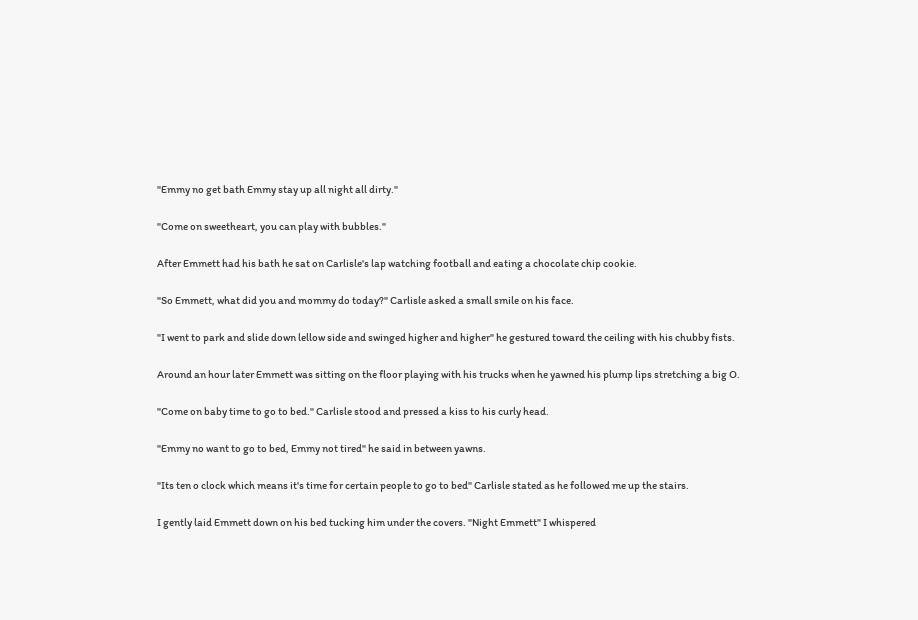"Emmy no get bath Emmy stay up all night all dirty."

"Come on sweetheart, you can play with bubbles."

After Emmett had his bath he sat on Carlisle's lap watching football and eating a chocolate chip cookie.

"So Emmett, what did you and mommy do today?" Carlisle asked a small smile on his face.

"I went to park and slide down lellow side and swinged higher and higher" he gestured toward the ceiling with his chubby fists.

Around an hour later Emmett was sitting on the floor playing with his trucks when he yawned his plump lips stretching a big O.

"Come on baby time to go to bed." Carlisle stood and pressed a kiss to his curly head.

"Emmy no want to go to bed, Emmy not tired" he said in between yawns.

"Its ten o clock which means it's time for certain people to go to bed" Carlisle stated as he followed me up the stairs.

I gently laid Emmett down on his bed tucking him under the covers. "Night Emmett" I whispered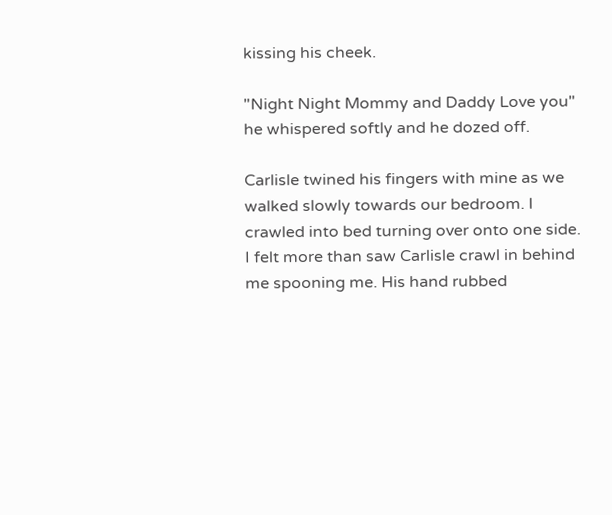kissing his cheek.

"Night Night Mommy and Daddy Love you" he whispered softly and he dozed off.

Carlisle twined his fingers with mine as we walked slowly towards our bedroom. I crawled into bed turning over onto one side. I felt more than saw Carlisle crawl in behind me spooning me. His hand rubbed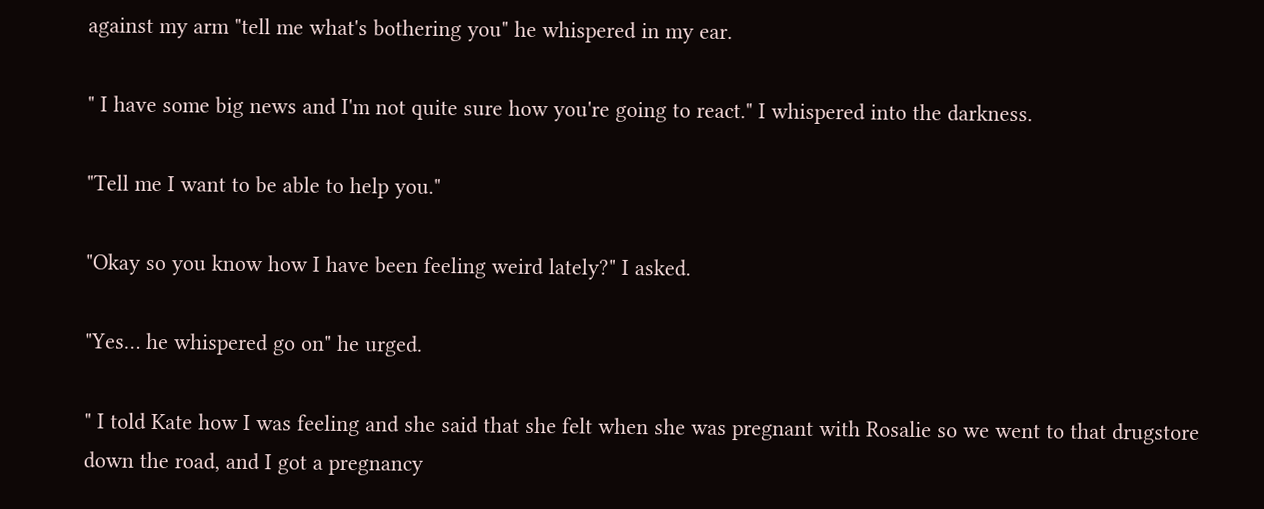against my arm "tell me what's bothering you" he whispered in my ear.

" I have some big news and I'm not quite sure how you're going to react." I whispered into the darkness.

"Tell me I want to be able to help you."

"Okay so you know how I have been feeling weird lately?" I asked.

"Yes… he whispered go on" he urged.

" I told Kate how I was feeling and she said that she felt when she was pregnant with Rosalie so we went to that drugstore down the road, and I got a pregnancy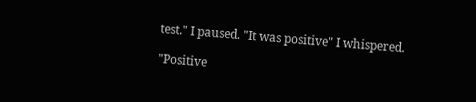test." I paused. "It was positive" I whispered.

"Positive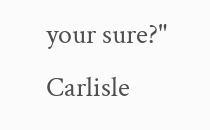your sure?" Carlisle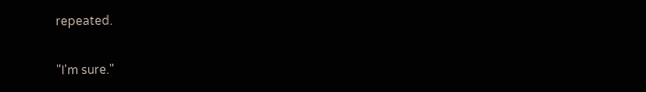repeated.

"I'm sure."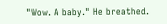"Wow. A baby." He breathed.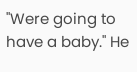"Were going to have a baby." He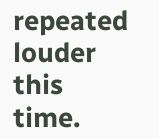repeated louder this time.